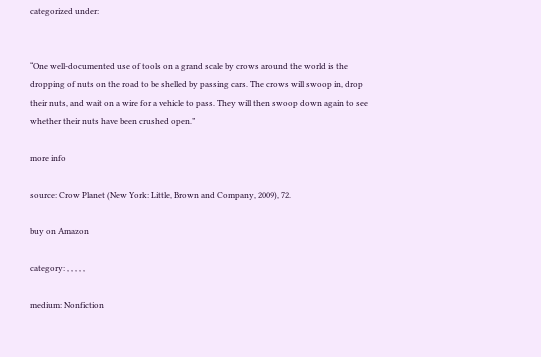categorized under:


“One well-documented use of tools on a grand scale by crows around the world is the dropping of nuts on the road to be shelled by passing cars. The crows will swoop in, drop their nuts, and wait on a wire for a vehicle to pass. They will then swoop down again to see whether their nuts have been crushed open.”

more info

source: Crow Planet (New York: Little, Brown and Company, 2009), 72.

buy on Amazon

category: , , , , ,

medium: Nonfiction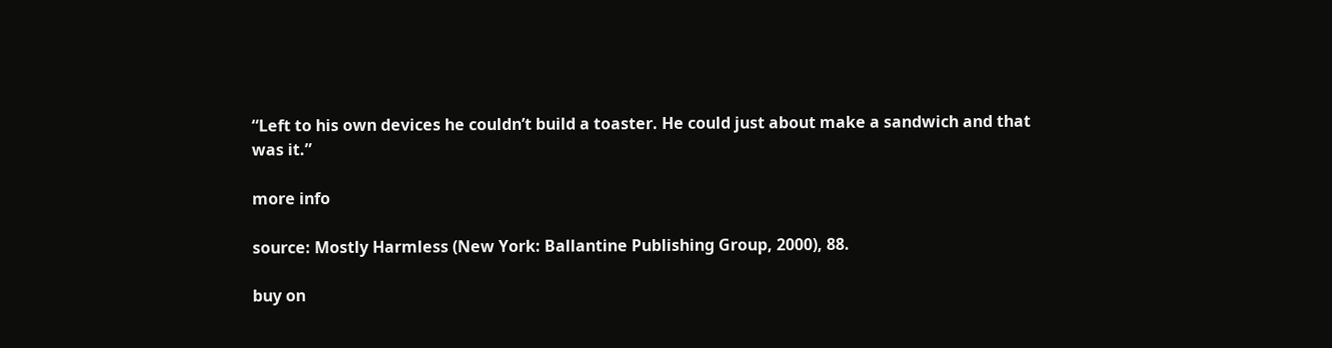“Left to his own devices he couldn’t build a toaster. He could just about make a sandwich and that was it.”

more info

source: Mostly Harmless (New York: Ballantine Publishing Group, 2000), 88.

buy on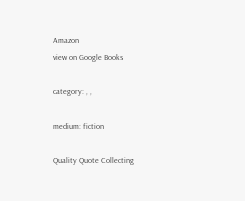Amazon
view on Google Books

category: , ,

medium: fiction

Quality Quote Collecting